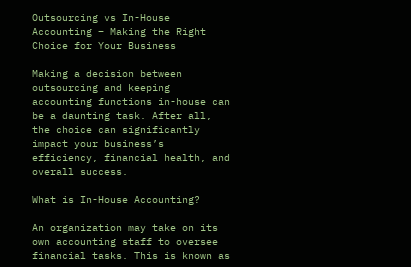Outsourcing vs In-House Accounting – Making the Right Choice for Your Business

Making a decision between outsourcing and keeping accounting functions in-house can be a daunting task. After all, the choice can significantly impact your business’s efficiency, financial health, and overall success.

What is In-House Accounting?

An organization may take on its own accounting staff to oversee financial tasks. This is known as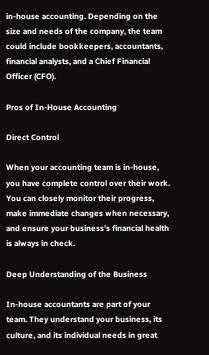in-house accounting. Depending on the size and needs of the company, the team could include bookkeepers, accountants, financial analysts, and a Chief Financial Officer (CFO).

Pros of In-House Accounting

Direct Control

When your accounting team is in-house, you have complete control over their work. You can closely monitor their progress, make immediate changes when necessary, and ensure your business’s financial health is always in check.

Deep Understanding of the Business

In-house accountants are part of your team. They understand your business, its culture, and its individual needs in great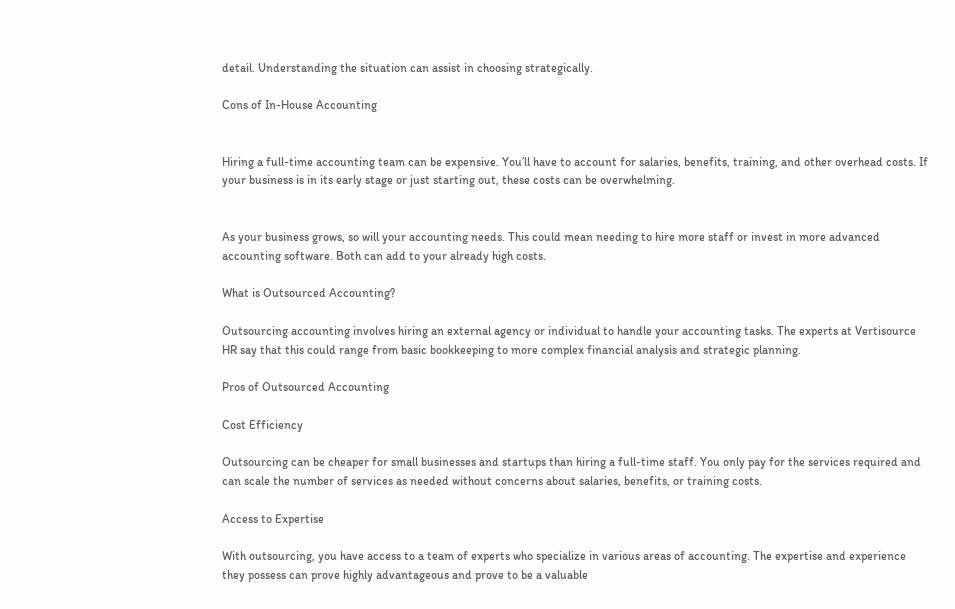detail. Understanding the situation can assist in choosing strategically.

Cons of In-House Accounting


Hiring a full-time accounting team can be expensive. You’ll have to account for salaries, benefits, training, and other overhead costs. If your business is in its early stage or just starting out, these costs can be overwhelming.


As your business grows, so will your accounting needs. This could mean needing to hire more staff or invest in more advanced accounting software. Both can add to your already high costs.

What is Outsourced Accounting?

Outsourcing accounting involves hiring an external agency or individual to handle your accounting tasks. The experts at Vertisource HR say that this could range from basic bookkeeping to more complex financial analysis and strategic planning.

Pros of Outsourced Accounting

Cost Efficiency

Outsourcing can be cheaper for small businesses and startups than hiring a full-time staff. You only pay for the services required and can scale the number of services as needed without concerns about salaries, benefits, or training costs.

Access to Expertise

With outsourcing, you have access to a team of experts who specialize in various areas of accounting. The expertise and experience they possess can prove highly advantageous and prove to be a valuable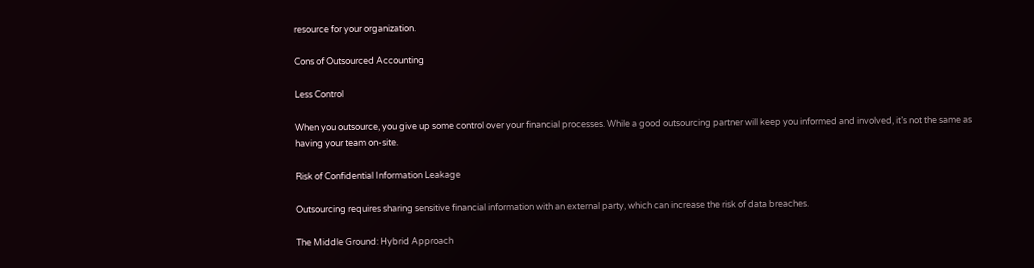resource for your organization.

Cons of Outsourced Accounting

Less Control

When you outsource, you give up some control over your financial processes. While a good outsourcing partner will keep you informed and involved, it’s not the same as having your team on-site.

Risk of Confidential Information Leakage

Outsourcing requires sharing sensitive financial information with an external party, which can increase the risk of data breaches.

The Middle Ground: Hybrid Approach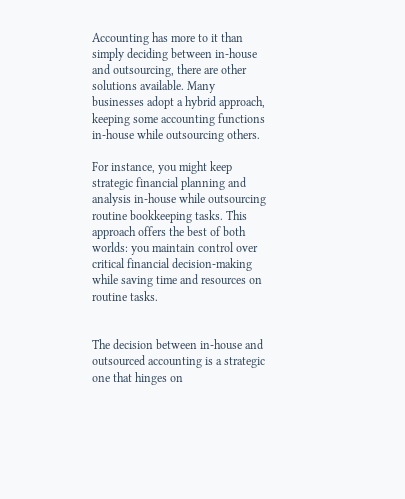Accounting has more to it than simply deciding between in-house and outsourcing, there are other solutions available. Many businesses adopt a hybrid approach, keeping some accounting functions in-house while outsourcing others.

For instance, you might keep strategic financial planning and analysis in-house while outsourcing routine bookkeeping tasks. This approach offers the best of both worlds: you maintain control over critical financial decision-making while saving time and resources on routine tasks.


The decision between in-house and outsourced accounting is a strategic one that hinges on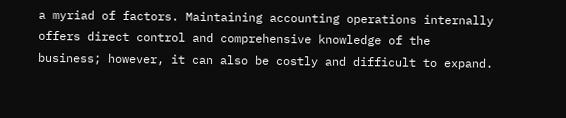a myriad of factors. Maintaining accounting operations internally offers direct control and comprehensive knowledge of the business; however, it can also be costly and difficult to expand.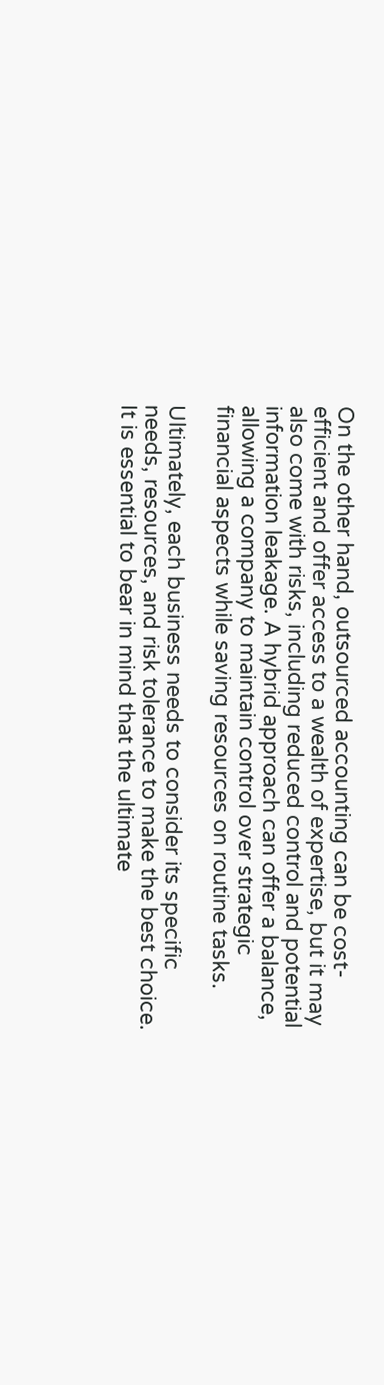On the other hand, outsourced accounting can be cost-efficient and offer access to a wealth of expertise, but it may also come with risks, including reduced control and potential information leakage. A hybrid approach can offer a balance, allowing a company to maintain control over strategic financial aspects while saving resources on routine tasks.

Ultimately, each business needs to consider its specific needs, resources, and risk tolerance to make the best choice. It is essential to bear in mind that the ultimate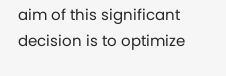aim of this significant decision is to optimize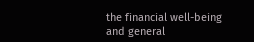the financial well-being and general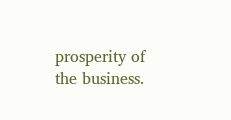prosperity of the business.